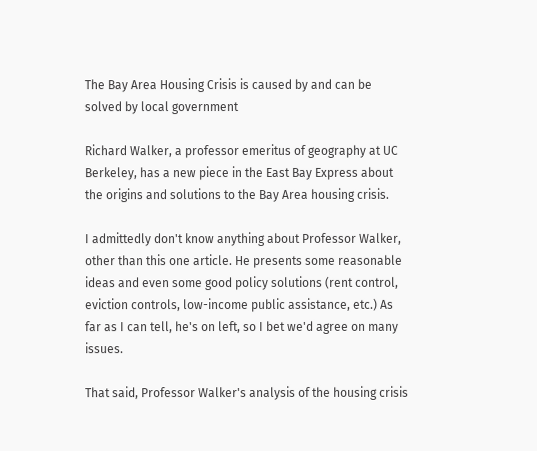The Bay Area Housing Crisis is caused by and can be solved by local government

Richard Walker, a professor emeritus of geography at UC Berkeley, has a new piece in the East Bay Express about the origins and solutions to the Bay Area housing crisis.

I admittedly don't know anything about Professor Walker, other than this one article. He presents some reasonable ideas and even some good policy solutions (rent control, eviction controls, low-income public assistance, etc.) As far as I can tell, he's on left, so I bet we'd agree on many issues.

That said, Professor Walker's analysis of the housing crisis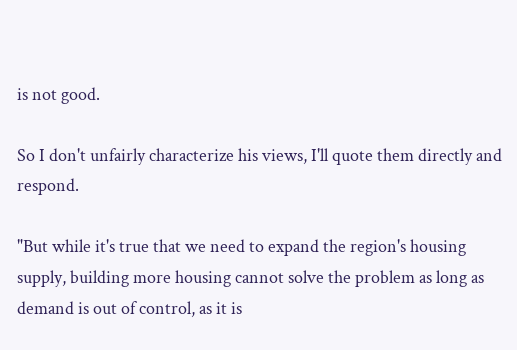is not good.

So I don't unfairly characterize his views, I'll quote them directly and respond.

"But while it's true that we need to expand the region's housing supply, building more housing cannot solve the problem as long as demand is out of control, as it is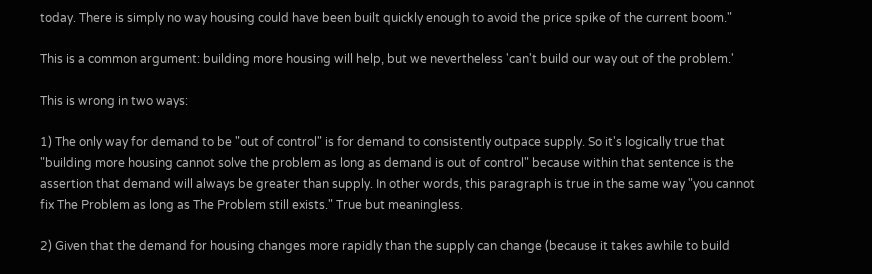today. There is simply no way housing could have been built quickly enough to avoid the price spike of the current boom."

This is a common argument: building more housing will help, but we nevertheless 'can't build our way out of the problem.'

This is wrong in two ways:

1) The only way for demand to be "out of control" is for demand to consistently outpace supply. So it's logically true that "building more housing cannot solve the problem as long as demand is out of control" because within that sentence is the assertion that demand will always be greater than supply. In other words, this paragraph is true in the same way "you cannot fix The Problem as long as The Problem still exists." True but meaningless.

2) Given that the demand for housing changes more rapidly than the supply can change (because it takes awhile to build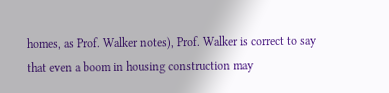homes, as Prof. Walker notes), Prof. Walker is correct to say that even a boom in housing construction may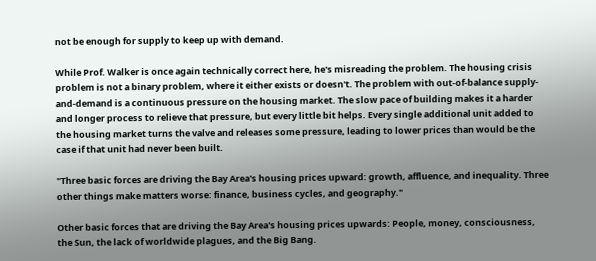not be enough for supply to keep up with demand.

While Prof. Walker is once again technically correct here, he's misreading the problem. The housing crisis problem is not a binary problem, where it either exists or doesn't. The problem with out-of-balance supply-and-demand is a continuous pressure on the housing market. The slow pace of building makes it a harder and longer process to relieve that pressure, but every little bit helps. Every single additional unit added to the housing market turns the valve and releases some pressure, leading to lower prices than would be the case if that unit had never been built.

"Three basic forces are driving the Bay Area's housing prices upward: growth, affluence, and inequality. Three other things make matters worse: finance, business cycles, and geography."

Other basic forces that are driving the Bay Area's housing prices upwards: People, money, consciousness, the Sun, the lack of worldwide plagues, and the Big Bang.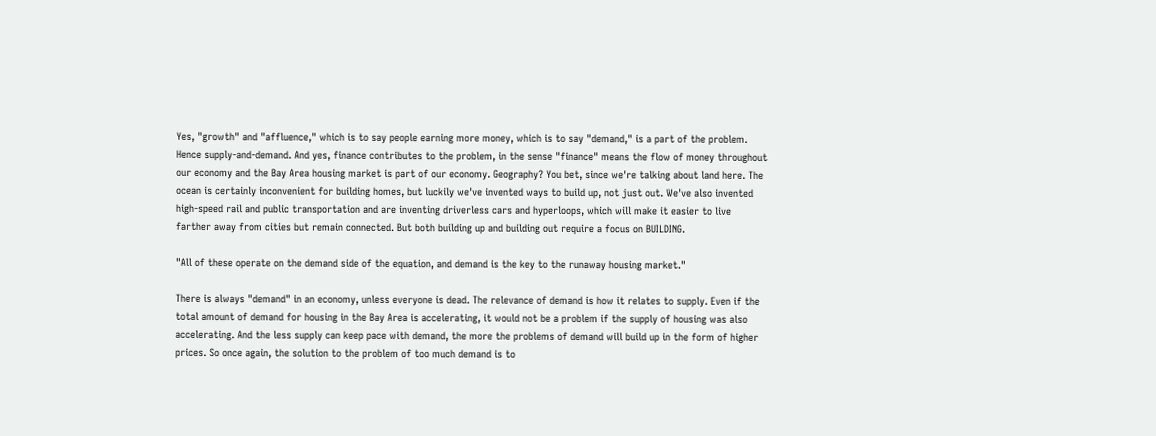Yes, "growth" and "affluence," which is to say people earning more money, which is to say "demand," is a part of the problem. Hence supply-and-demand. And yes, finance contributes to the problem, in the sense "finance" means the flow of money throughout our economy and the Bay Area housing market is part of our economy. Geography? You bet, since we're talking about land here. The ocean is certainly inconvenient for building homes, but luckily we've invented ways to build up, not just out. We've also invented high-speed rail and public transportation and are inventing driverless cars and hyperloops, which will make it easier to live farther away from cities but remain connected. But both building up and building out require a focus on BUILDING.

"All of these operate on the demand side of the equation, and demand is the key to the runaway housing market."

There is always "demand" in an economy, unless everyone is dead. The relevance of demand is how it relates to supply. Even if the total amount of demand for housing in the Bay Area is accelerating, it would not be a problem if the supply of housing was also accelerating. And the less supply can keep pace with demand, the more the problems of demand will build up in the form of higher prices. So once again, the solution to the problem of too much demand is to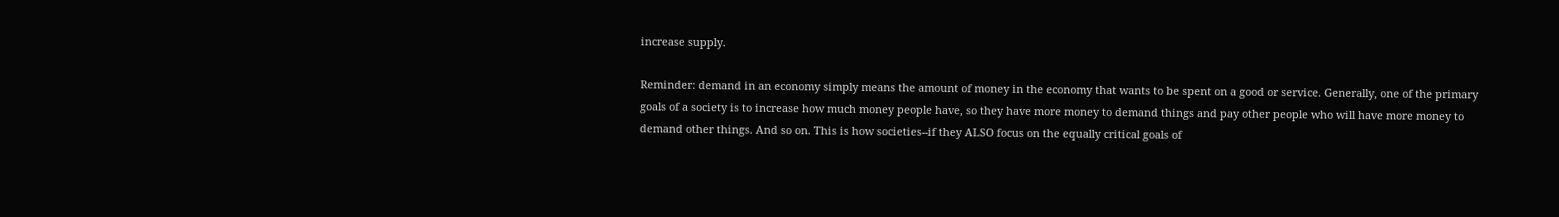increase supply.

Reminder: demand in an economy simply means the amount of money in the economy that wants to be spent on a good or service. Generally, one of the primary goals of a society is to increase how much money people have, so they have more money to demand things and pay other people who will have more money to demand other things. And so on. This is how societies--if they ALSO focus on the equally critical goals of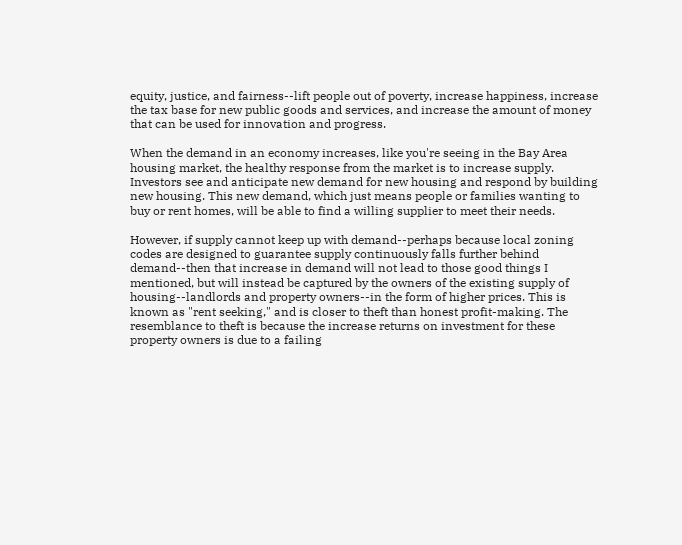equity, justice, and fairness--lift people out of poverty, increase happiness, increase the tax base for new public goods and services, and increase the amount of money that can be used for innovation and progress.

When the demand in an economy increases, like you're seeing in the Bay Area housing market, the healthy response from the market is to increase supply. Investors see and anticipate new demand for new housing and respond by building new housing. This new demand, which just means people or families wanting to buy or rent homes, will be able to find a willing supplier to meet their needs.

However, if supply cannot keep up with demand--perhaps because local zoning codes are designed to guarantee supply continuously falls further behind demand--then that increase in demand will not lead to those good things I mentioned, but will instead be captured by the owners of the existing supply of housing--landlords and property owners--in the form of higher prices. This is known as "rent seeking," and is closer to theft than honest profit-making. The resemblance to theft is because the increase returns on investment for these property owners is due to a failing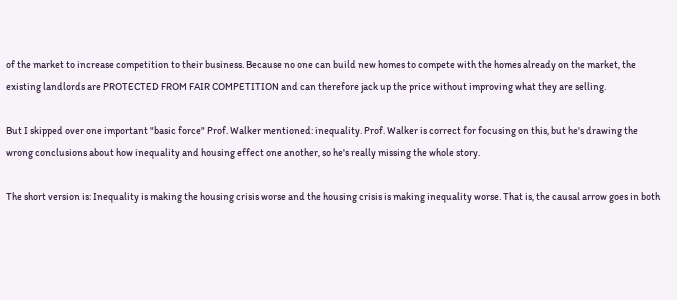of the market to increase competition to their business. Because no one can build new homes to compete with the homes already on the market, the existing landlords are PROTECTED FROM FAIR COMPETITION and can therefore jack up the price without improving what they are selling.

But I skipped over one important "basic force" Prof. Walker mentioned: inequality. Prof. Walker is correct for focusing on this, but he's drawing the wrong conclusions about how inequality and housing effect one another, so he's really missing the whole story.

The short version is: Inequality is making the housing crisis worse and the housing crisis is making inequality worse. That is, the causal arrow goes in both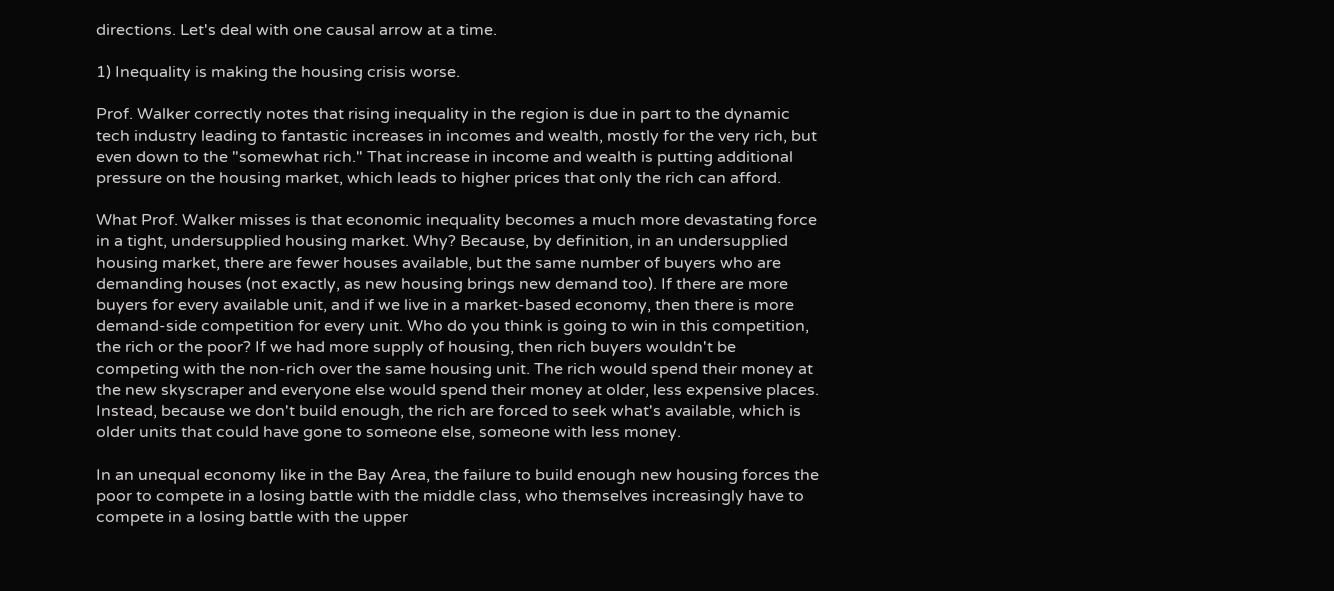directions. Let's deal with one causal arrow at a time.

1) Inequality is making the housing crisis worse.

Prof. Walker correctly notes that rising inequality in the region is due in part to the dynamic tech industry leading to fantastic increases in incomes and wealth, mostly for the very rich, but even down to the "somewhat rich." That increase in income and wealth is putting additional pressure on the housing market, which leads to higher prices that only the rich can afford.

What Prof. Walker misses is that economic inequality becomes a much more devastating force in a tight, undersupplied housing market. Why? Because, by definition, in an undersupplied housing market, there are fewer houses available, but the same number of buyers who are demanding houses (not exactly, as new housing brings new demand too). If there are more buyers for every available unit, and if we live in a market-based economy, then there is more demand-side competition for every unit. Who do you think is going to win in this competition, the rich or the poor? If we had more supply of housing, then rich buyers wouldn't be competing with the non-rich over the same housing unit. The rich would spend their money at the new skyscraper and everyone else would spend their money at older, less expensive places. Instead, because we don't build enough, the rich are forced to seek what's available, which is older units that could have gone to someone else, someone with less money.

In an unequal economy like in the Bay Area, the failure to build enough new housing forces the poor to compete in a losing battle with the middle class, who themselves increasingly have to compete in a losing battle with the upper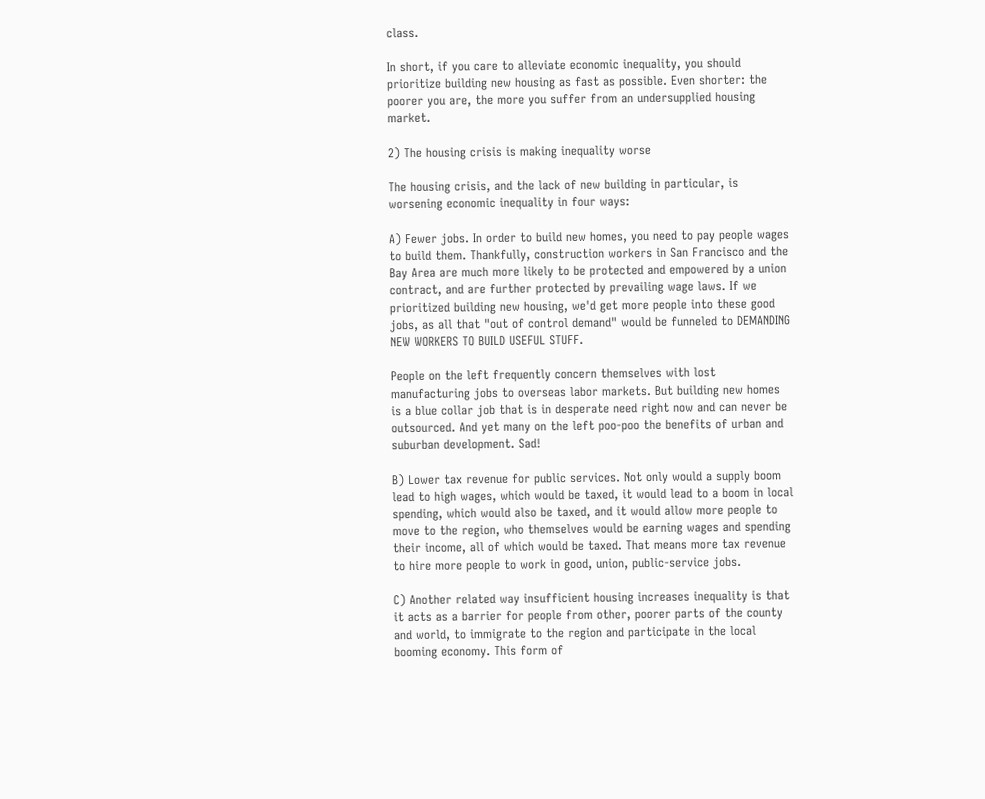class.

In short, if you care to alleviate economic inequality, you should prioritize building new housing as fast as possible. Even shorter: the poorer you are, the more you suffer from an undersupplied housing market.

2) The housing crisis is making inequality worse

The housing crisis, and the lack of new building in particular, is worsening economic inequality in four ways:

A) Fewer jobs. In order to build new homes, you need to pay people wages to build them. Thankfully, construction workers in San Francisco and the Bay Area are much more likely to be protected and empowered by a union contract, and are further protected by prevailing wage laws. If we prioritized building new housing, we'd get more people into these good jobs, as all that "out of control demand" would be funneled to DEMANDING NEW WORKERS TO BUILD USEFUL STUFF.

People on the left frequently concern themselves with lost manufacturing jobs to overseas labor markets. But building new homes is a blue collar job that is in desperate need right now and can never be outsourced. And yet many on the left poo-poo the benefits of urban and suburban development. Sad!

B) Lower tax revenue for public services. Not only would a supply boom lead to high wages, which would be taxed, it would lead to a boom in local spending, which would also be taxed, and it would allow more people to move to the region, who themselves would be earning wages and spending their income, all of which would be taxed. That means more tax revenue to hire more people to work in good, union, public-service jobs.

C) Another related way insufficient housing increases inequality is that it acts as a barrier for people from other, poorer parts of the county and world, to immigrate to the region and participate in the local booming economy. This form of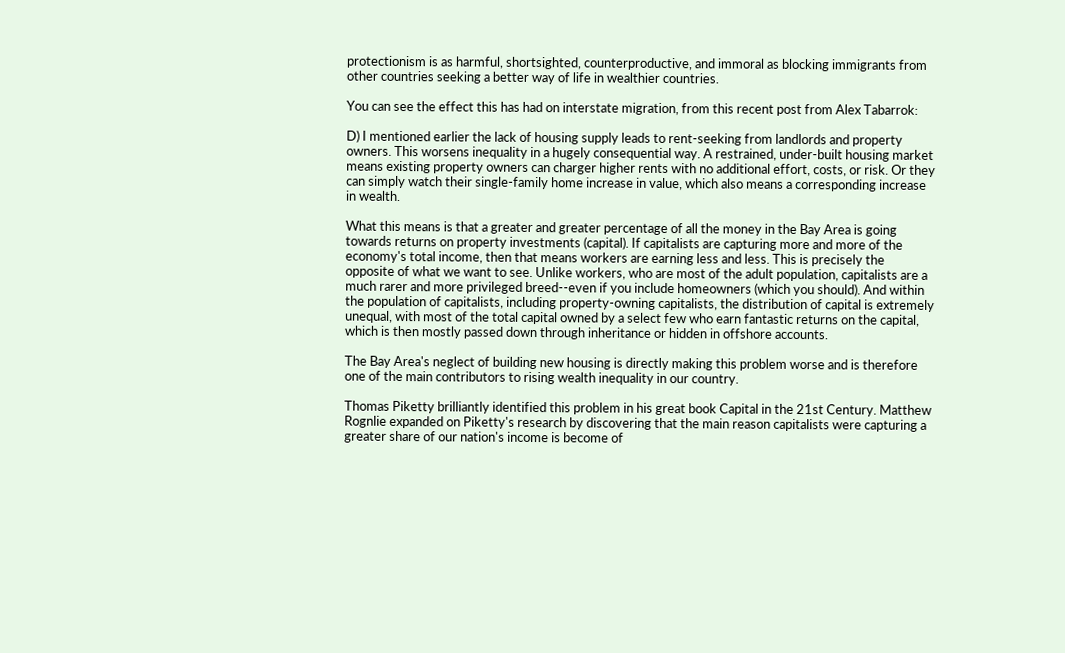protectionism is as harmful, shortsighted, counterproductive, and immoral as blocking immigrants from other countries seeking a better way of life in wealthier countries.

You can see the effect this has had on interstate migration, from this recent post from Alex Tabarrok:

D) I mentioned earlier the lack of housing supply leads to rent-seeking from landlords and property owners. This worsens inequality in a hugely consequential way. A restrained, under-built housing market means existing property owners can charger higher rents with no additional effort, costs, or risk. Or they can simply watch their single-family home increase in value, which also means a corresponding increase in wealth.

What this means is that a greater and greater percentage of all the money in the Bay Area is going towards returns on property investments (capital). If capitalists are capturing more and more of the economy's total income, then that means workers are earning less and less. This is precisely the opposite of what we want to see. Unlike workers, who are most of the adult population, capitalists are a much rarer and more privileged breed--even if you include homeowners (which you should). And within the population of capitalists, including property-owning capitalists, the distribution of capital is extremely unequal, with most of the total capital owned by a select few who earn fantastic returns on the capital, which is then mostly passed down through inheritance or hidden in offshore accounts.

The Bay Area's neglect of building new housing is directly making this problem worse and is therefore one of the main contributors to rising wealth inequality in our country.

Thomas Piketty brilliantly identified this problem in his great book Capital in the 21st Century. Matthew Rognlie expanded on Piketty's research by discovering that the main reason capitalists were capturing a greater share of our nation's income is become of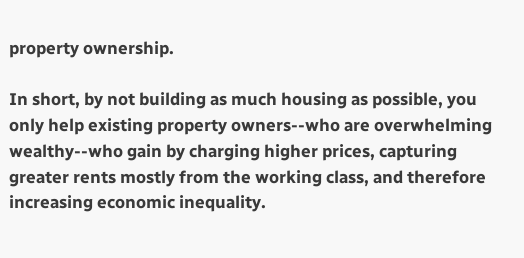property ownership.

In short, by not building as much housing as possible, you only help existing property owners--who are overwhelming wealthy--who gain by charging higher prices, capturing greater rents mostly from the working class, and therefore increasing economic inequality.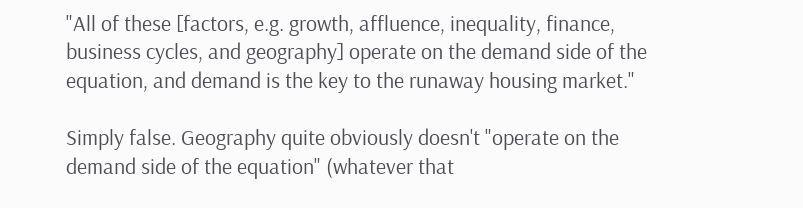"All of these [factors, e.g. growth, affluence, inequality, finance, business cycles, and geography] operate on the demand side of the equation, and demand is the key to the runaway housing market."

Simply false. Geography quite obviously doesn't "operate on the demand side of the equation" (whatever that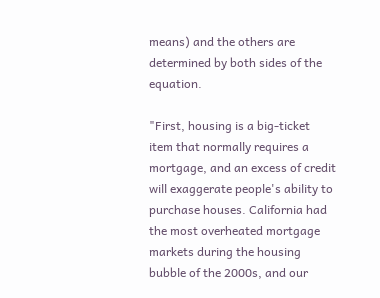means) and the others are determined by both sides of the equation.

"First, housing is a big-ticket item that normally requires a mortgage, and an excess of credit will exaggerate people's ability to purchase houses. California had the most overheated mortgage markets during the housing bubble of the 2000s, and our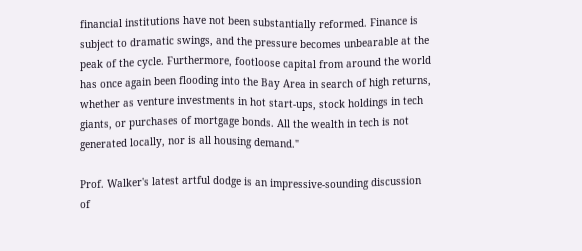financial institutions have not been substantially reformed. Finance is subject to dramatic swings, and the pressure becomes unbearable at the peak of the cycle. Furthermore, footloose capital from around the world has once again been flooding into the Bay Area in search of high returns, whether as venture investments in hot start-ups, stock holdings in tech giants, or purchases of mortgage bonds. All the wealth in tech is not generated locally, nor is all housing demand."

Prof. Walker's latest artful dodge is an impressive-sounding discussion of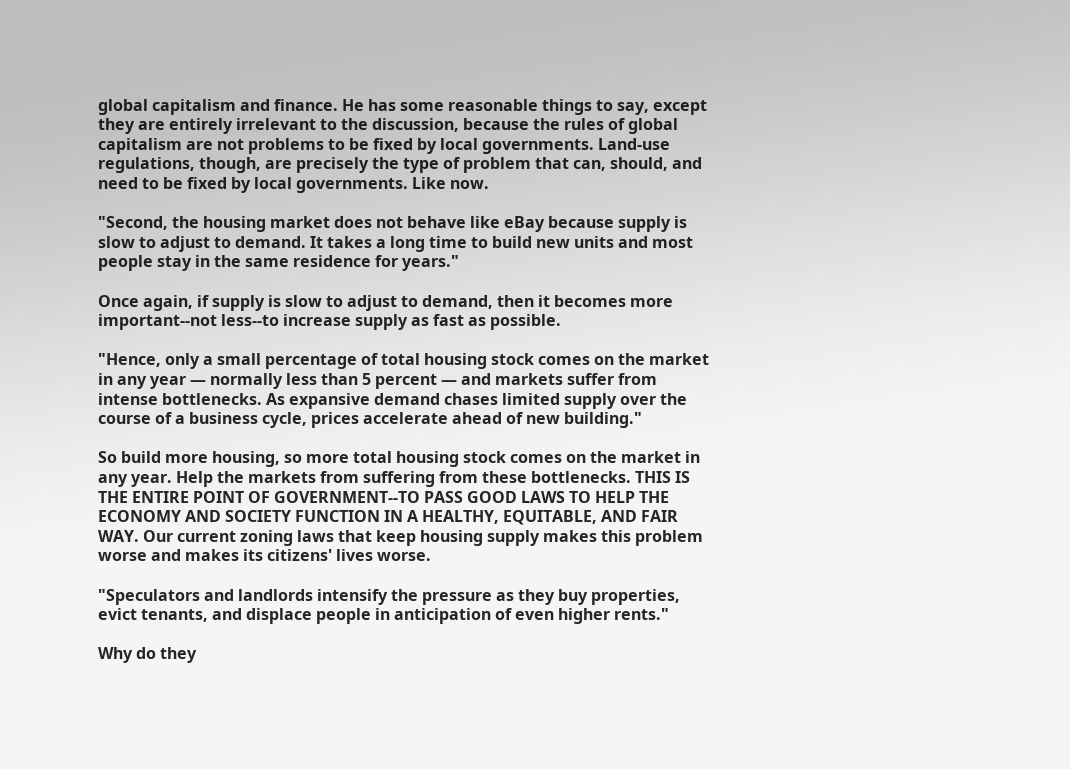global capitalism and finance. He has some reasonable things to say, except they are entirely irrelevant to the discussion, because the rules of global capitalism are not problems to be fixed by local governments. Land-use regulations, though, are precisely the type of problem that can, should, and need to be fixed by local governments. Like now.

"Second, the housing market does not behave like eBay because supply is slow to adjust to demand. It takes a long time to build new units and most people stay in the same residence for years."

Once again, if supply is slow to adjust to demand, then it becomes more important--not less--to increase supply as fast as possible.

"Hence, only a small percentage of total housing stock comes on the market in any year — normally less than 5 percent — and markets suffer from intense bottlenecks. As expansive demand chases limited supply over the course of a business cycle, prices accelerate ahead of new building."

So build more housing, so more total housing stock comes on the market in any year. Help the markets from suffering from these bottlenecks. THIS IS THE ENTIRE POINT OF GOVERNMENT--TO PASS GOOD LAWS TO HELP THE ECONOMY AND SOCIETY FUNCTION IN A HEALTHY, EQUITABLE, AND FAIR WAY. Our current zoning laws that keep housing supply makes this problem worse and makes its citizens' lives worse.

"Speculators and landlords intensify the pressure as they buy properties, evict tenants, and displace people in anticipation of even higher rents."

Why do they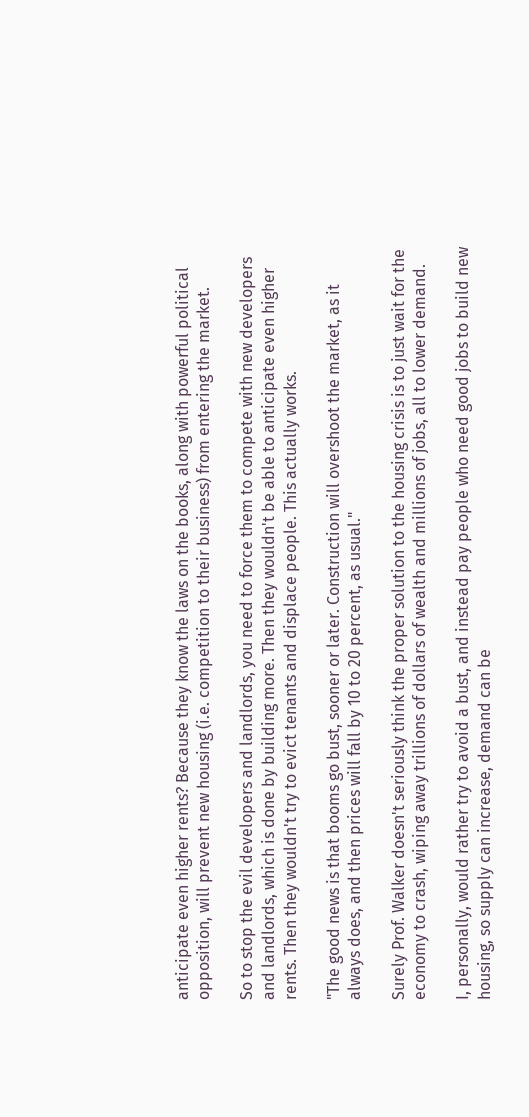anticipate even higher rents? Because they know the laws on the books, along with powerful political opposition, will prevent new housing (i.e. competition to their business) from entering the market.

So to stop the evil developers and landlords, you need to force them to compete with new developers and landlords, which is done by building more. Then they wouldn't be able to anticipate even higher rents. Then they wouldn't try to evict tenants and displace people. This actually works.

"The good news is that booms go bust, sooner or later. Construction will overshoot the market, as it always does, and then prices will fall by 10 to 20 percent, as usual."

Surely Prof. Walker doesn't seriously think the proper solution to the housing crisis is to just wait for the economy to crash, wiping away trillions of dollars of wealth and millions of jobs, all to lower demand.

I, personally, would rather try to avoid a bust, and instead pay people who need good jobs to build new housing, so supply can increase, demand can be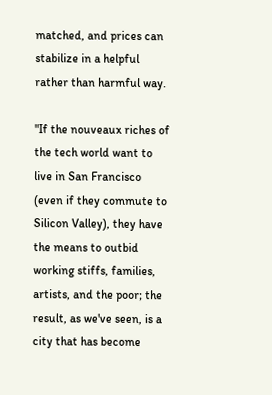matched, and prices can stabilize in a helpful rather than harmful way.

"If the nouveaux riches of the tech world want to live in San Francisco (even if they commute to Silicon Valley), they have the means to outbid working stiffs, families, artists, and the poor; the result, as we've seen, is a city that has become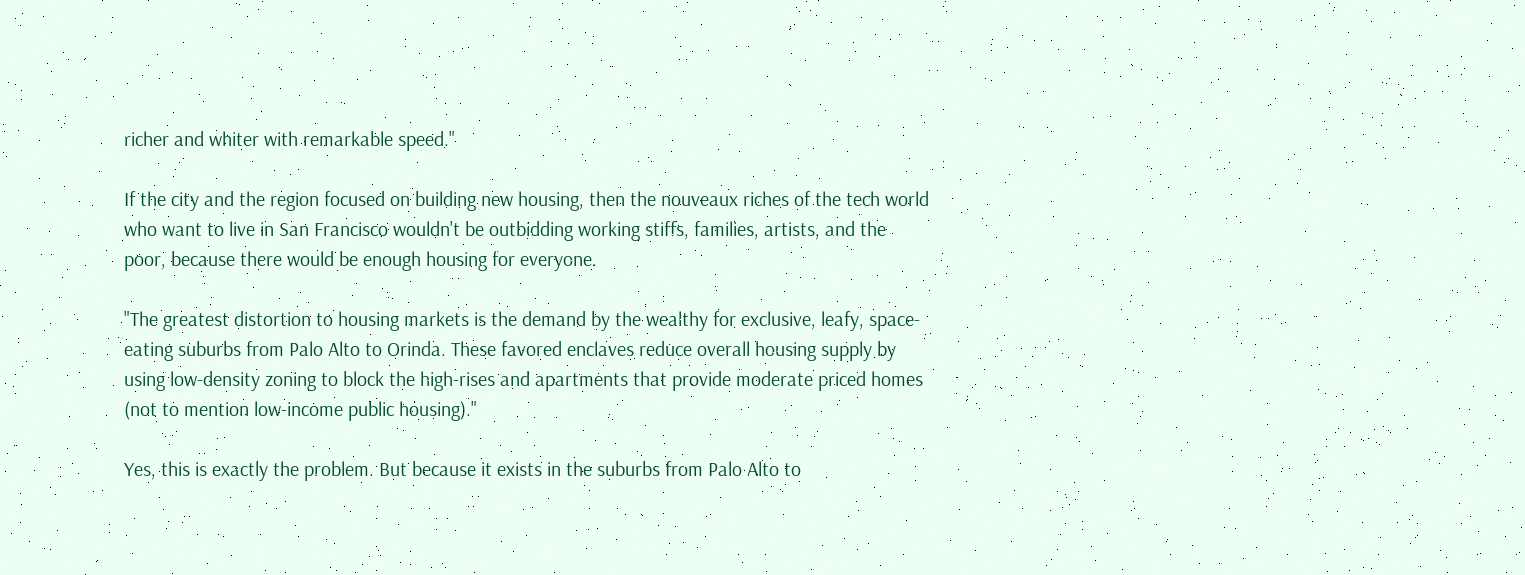richer and whiter with remarkable speed."

If the city and the region focused on building new housing, then the nouveaux riches of the tech world who want to live in San Francisco wouldn't be outbidding working stiffs, families, artists, and the poor, because there would be enough housing for everyone.

"The greatest distortion to housing markets is the demand by the wealthy for exclusive, leafy, space-eating suburbs from Palo Alto to Orinda. These favored enclaves reduce overall housing supply by using low-density zoning to block the high-rises and apartments that provide moderate priced homes (not to mention low-income public housing)."

Yes, this is exactly the problem. But because it exists in the suburbs from Palo Alto to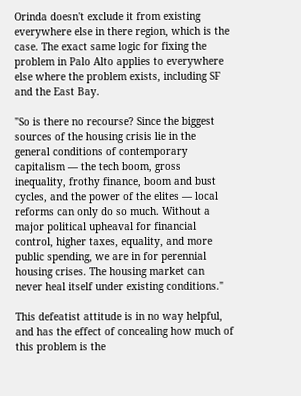Orinda doesn't exclude it from existing everywhere else in there region, which is the case. The exact same logic for fixing the problem in Palo Alto applies to everywhere else where the problem exists, including SF and the East Bay.

"So is there no recourse? Since the biggest sources of the housing crisis lie in the general conditions of contemporary capitalism — the tech boom, gross inequality, frothy finance, boom and bust cycles, and the power of the elites — local reforms can only do so much. Without a major political upheaval for financial control, higher taxes, equality, and more public spending, we are in for perennial housing crises. The housing market can never heal itself under existing conditions."

This defeatist attitude is in no way helpful, and has the effect of concealing how much of this problem is the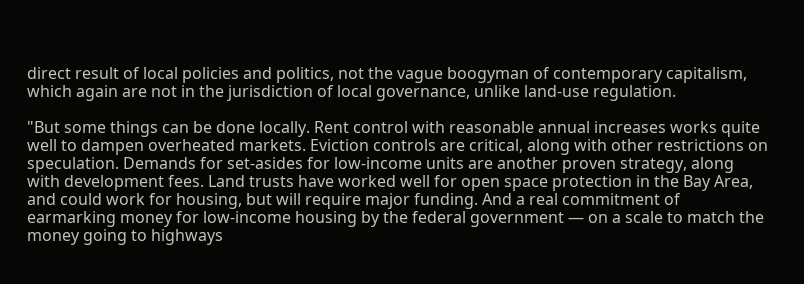direct result of local policies and politics, not the vague boogyman of contemporary capitalism, which again are not in the jurisdiction of local governance, unlike land-use regulation.

"But some things can be done locally. Rent control with reasonable annual increases works quite well to dampen overheated markets. Eviction controls are critical, along with other restrictions on speculation. Demands for set-asides for low-income units are another proven strategy, along with development fees. Land trusts have worked well for open space protection in the Bay Area, and could work for housing, but will require major funding. And a real commitment of earmarking money for low-income housing by the federal government — on a scale to match the money going to highways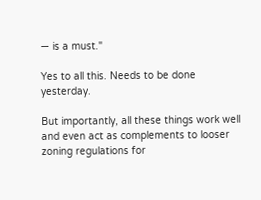— is a must."

Yes to all this. Needs to be done yesterday.

But importantly, all these things work well and even act as complements to looser zoning regulations for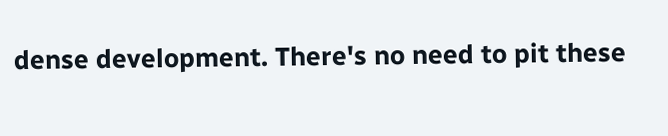dense development. There's no need to pit these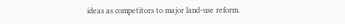ideas as competitors to major land-use reform.